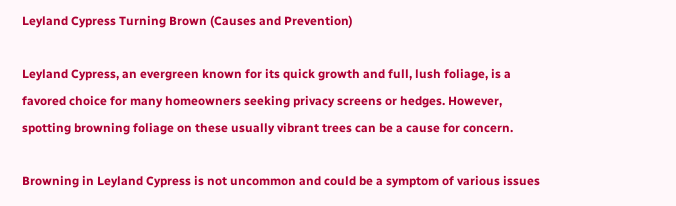Leyland Cypress Turning Brown (Causes and Prevention)

Leyland Cypress, an evergreen known for its quick growth and full, lush foliage, is a favored choice for many homeowners seeking privacy screens or hedges. However, spotting browning foliage on these usually vibrant trees can be a cause for concern.

Browning in Leyland Cypress is not uncommon and could be a symptom of various issues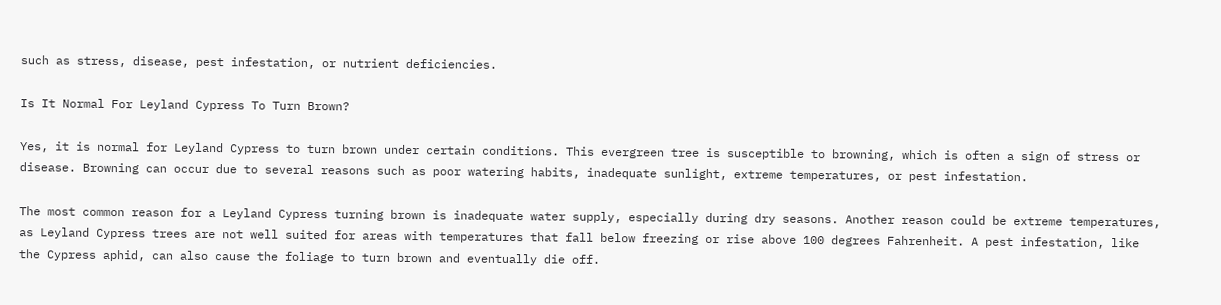such as stress, disease, pest infestation, or nutrient deficiencies.

Is It Normal For Leyland Cypress To Turn Brown?

Yes, it is normal for Leyland Cypress to turn brown under certain conditions. This evergreen tree is susceptible to browning, which is often a sign of stress or disease. Browning can occur due to several reasons such as poor watering habits, inadequate sunlight, extreme temperatures, or pest infestation.

The most common reason for a Leyland Cypress turning brown is inadequate water supply, especially during dry seasons. Another reason could be extreme temperatures, as Leyland Cypress trees are not well suited for areas with temperatures that fall below freezing or rise above 100 degrees Fahrenheit. A pest infestation, like the Cypress aphid, can also cause the foliage to turn brown and eventually die off.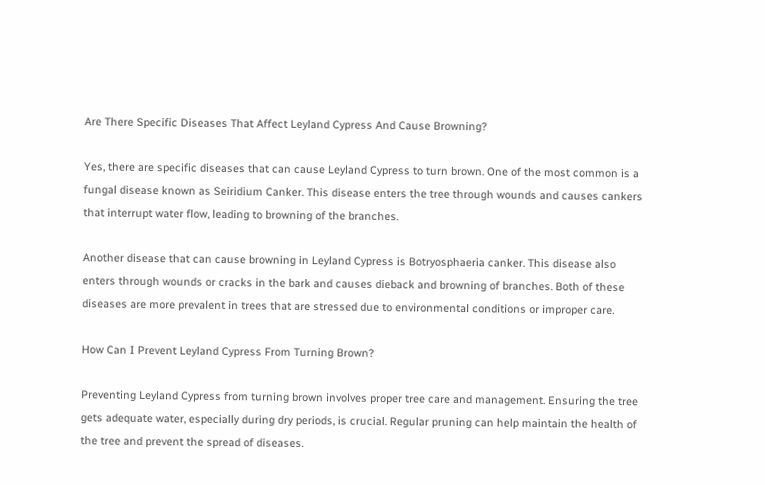Are There Specific Diseases That Affect Leyland Cypress And Cause Browning?

Yes, there are specific diseases that can cause Leyland Cypress to turn brown. One of the most common is a fungal disease known as Seiridium Canker. This disease enters the tree through wounds and causes cankers that interrupt water flow, leading to browning of the branches.

Another disease that can cause browning in Leyland Cypress is Botryosphaeria canker. This disease also enters through wounds or cracks in the bark and causes dieback and browning of branches. Both of these diseases are more prevalent in trees that are stressed due to environmental conditions or improper care.

How Can I Prevent Leyland Cypress From Turning Brown?

Preventing Leyland Cypress from turning brown involves proper tree care and management. Ensuring the tree gets adequate water, especially during dry periods, is crucial. Regular pruning can help maintain the health of the tree and prevent the spread of diseases.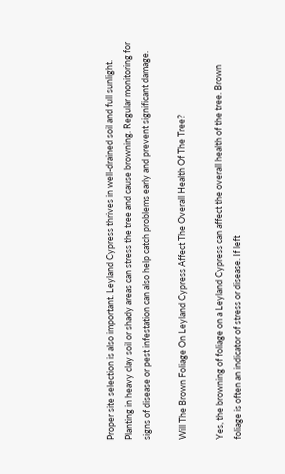Proper site selection is also important. Leyland Cypress thrives in well-drained soil and full sunlight. Planting in heavy clay soil or shady areas can stress the tree and cause browning. Regular monitoring for signs of disease or pest infestation can also help catch problems early and prevent significant damage.

Will The Brown Foliage On Leyland Cypress Affect The Overall Health Of The Tree?

Yes, the browning of foliage on a Leyland Cypress can affect the overall health of the tree. Brown foliage is often an indicator of stress or disease. If left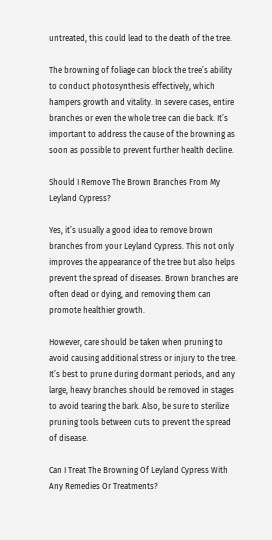untreated, this could lead to the death of the tree.

The browning of foliage can block the tree’s ability to conduct photosynthesis effectively, which hampers growth and vitality. In severe cases, entire branches or even the whole tree can die back. It’s important to address the cause of the browning as soon as possible to prevent further health decline.

Should I Remove The Brown Branches From My Leyland Cypress?

Yes, it’s usually a good idea to remove brown branches from your Leyland Cypress. This not only improves the appearance of the tree but also helps prevent the spread of diseases. Brown branches are often dead or dying, and removing them can promote healthier growth.

However, care should be taken when pruning to avoid causing additional stress or injury to the tree. It’s best to prune during dormant periods, and any large, heavy branches should be removed in stages to avoid tearing the bark. Also, be sure to sterilize pruning tools between cuts to prevent the spread of disease.

Can I Treat The Browning Of Leyland Cypress With Any Remedies Or Treatments?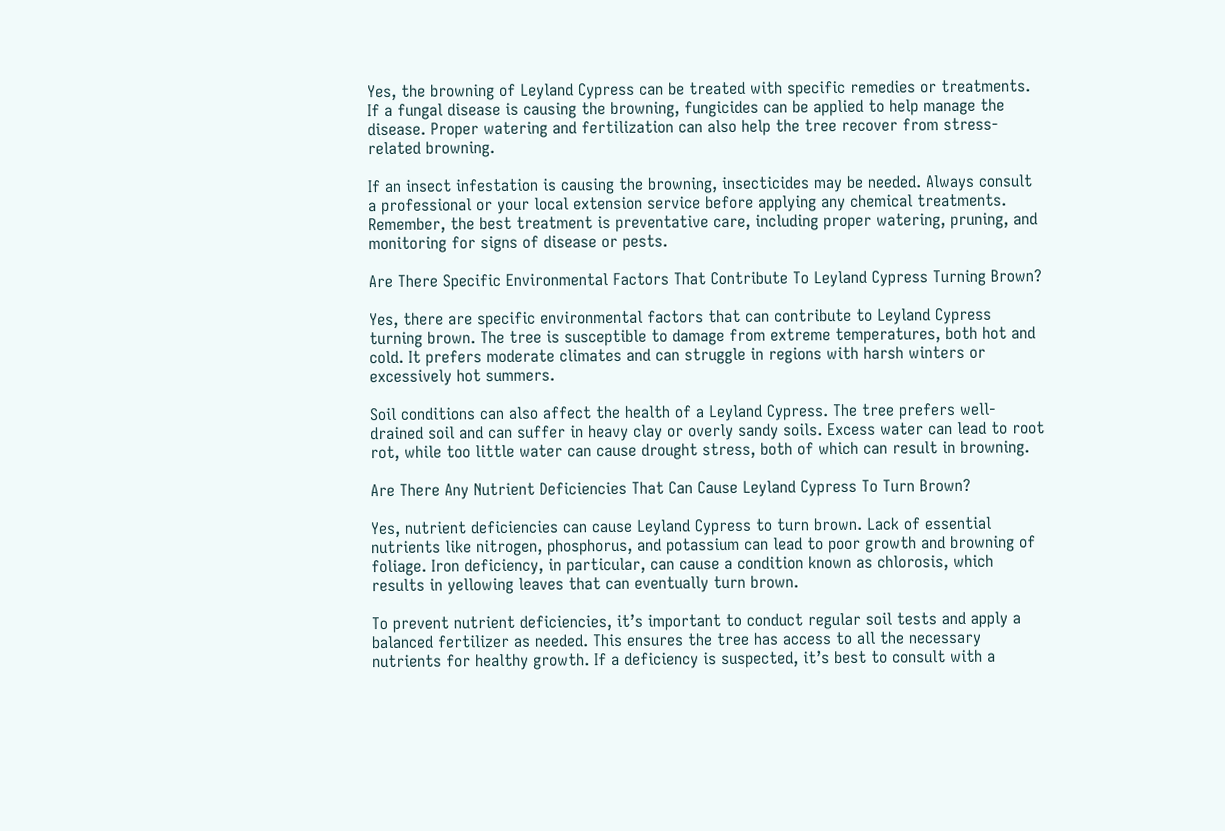Yes, the browning of Leyland Cypress can be treated with specific remedies or treatments. If a fungal disease is causing the browning, fungicides can be applied to help manage the disease. Proper watering and fertilization can also help the tree recover from stress-related browning.

If an insect infestation is causing the browning, insecticides may be needed. Always consult a professional or your local extension service before applying any chemical treatments. Remember, the best treatment is preventative care, including proper watering, pruning, and monitoring for signs of disease or pests.

Are There Specific Environmental Factors That Contribute To Leyland Cypress Turning Brown?

Yes, there are specific environmental factors that can contribute to Leyland Cypress turning brown. The tree is susceptible to damage from extreme temperatures, both hot and cold. It prefers moderate climates and can struggle in regions with harsh winters or excessively hot summers.

Soil conditions can also affect the health of a Leyland Cypress. The tree prefers well-drained soil and can suffer in heavy clay or overly sandy soils. Excess water can lead to root rot, while too little water can cause drought stress, both of which can result in browning.

Are There Any Nutrient Deficiencies That Can Cause Leyland Cypress To Turn Brown?

Yes, nutrient deficiencies can cause Leyland Cypress to turn brown. Lack of essential nutrients like nitrogen, phosphorus, and potassium can lead to poor growth and browning of foliage. Iron deficiency, in particular, can cause a condition known as chlorosis, which results in yellowing leaves that can eventually turn brown.

To prevent nutrient deficiencies, it’s important to conduct regular soil tests and apply a balanced fertilizer as needed. This ensures the tree has access to all the necessary nutrients for healthy growth. If a deficiency is suspected, it’s best to consult with a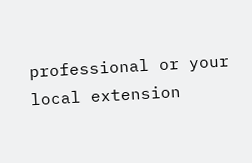professional or your local extension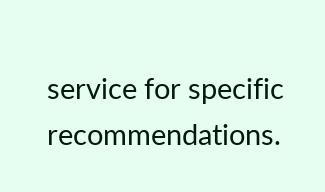service for specific recommendations.